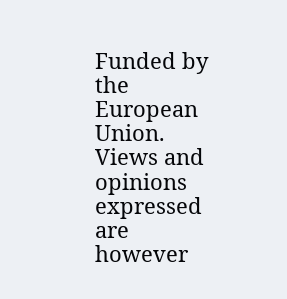Funded by the European Union. Views and opinions expressed are however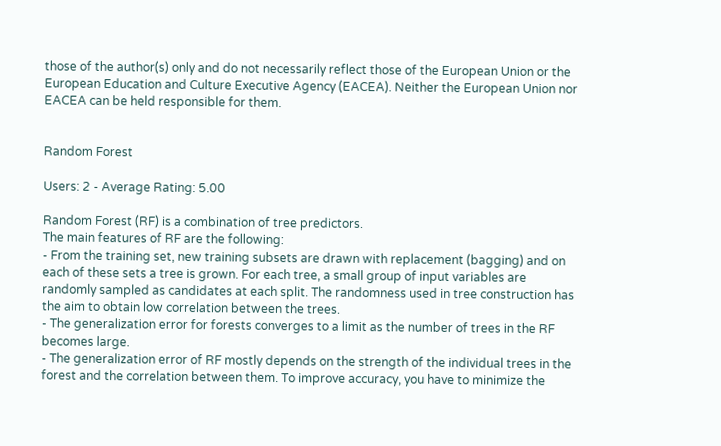those of the author(s) only and do not necessarily reflect those of the European Union or the European Education and Culture Executive Agency (EACEA). Neither the European Union nor EACEA can be held responsible for them.


Random Forest

Users: 2 - Average Rating: 5.00

Random Forest (RF) is a combination of tree predictors.
The main features of RF are the following:
- From the training set, new training subsets are drawn with replacement (bagging) and on each of these sets a tree is grown. For each tree, a small group of input variables are randomly sampled as candidates at each split. The randomness used in tree construction has the aim to obtain low correlation between the trees.
- The generalization error for forests converges to a limit as the number of trees in the RF becomes large.
- The generalization error of RF mostly depends on the strength of the individual trees in the forest and the correlation between them. To improve accuracy, you have to minimize the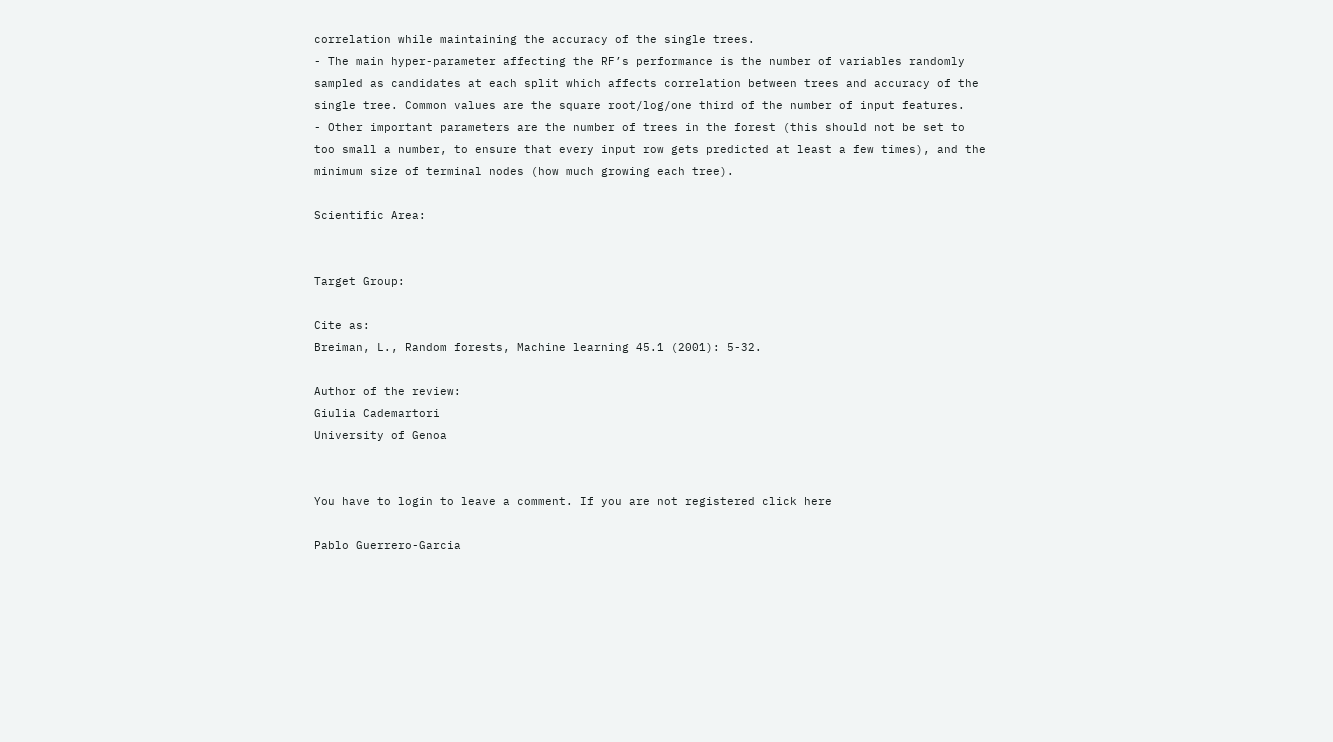correlation while maintaining the accuracy of the single trees.
- The main hyper-parameter affecting the RF’s performance is the number of variables randomly sampled as candidates at each split which affects correlation between trees and accuracy of the single tree. Common values are the square root/log/one third of the number of input features.
- Other important parameters are the number of trees in the forest (this should not be set to too small a number, to ensure that every input row gets predicted at least a few times), and the minimum size of terminal nodes (how much growing each tree).

Scientific Area:


Target Group:

Cite as:
Breiman, L., Random forests, Machine learning 45.1 (2001): 5-32.

Author of the review:
Giulia Cademartori
University of Genoa


You have to login to leave a comment. If you are not registered click here

Pablo Guerrero-Garcia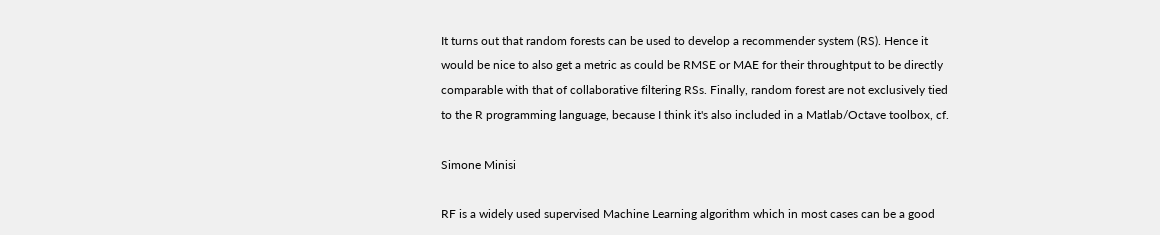It turns out that random forests can be used to develop a recommender system (RS). Hence it would be nice to also get a metric as could be RMSE or MAE for their throughtput to be directly comparable with that of collaborative filtering RSs. Finally, random forest are not exclusively tied to the R programming language, because I think it's also included in a Matlab/Octave toolbox, cf.

Simone Minisi

RF is a widely used supervised Machine Learning algorithm which in most cases can be a good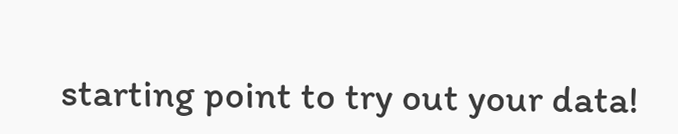starting point to try out your data!